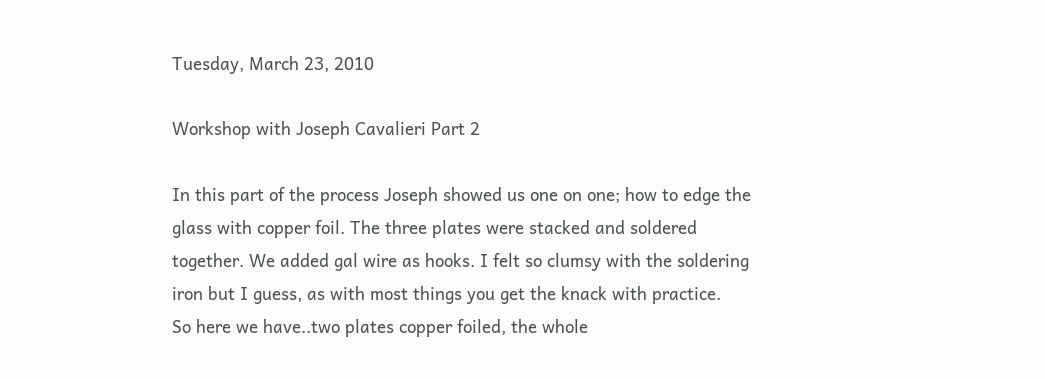Tuesday, March 23, 2010

Workshop with Joseph Cavalieri Part 2

In this part of the process Joseph showed us one on one; how to edge the glass with copper foil. The three plates were stacked and soldered together. We added gal wire as hooks. I felt so clumsy with the soldering iron but I guess, as with most things you get the knack with practice.
So here we have..two plates copper foiled, the whole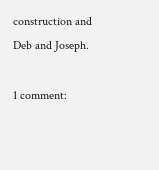construction and Deb and Joseph.

1 comment: